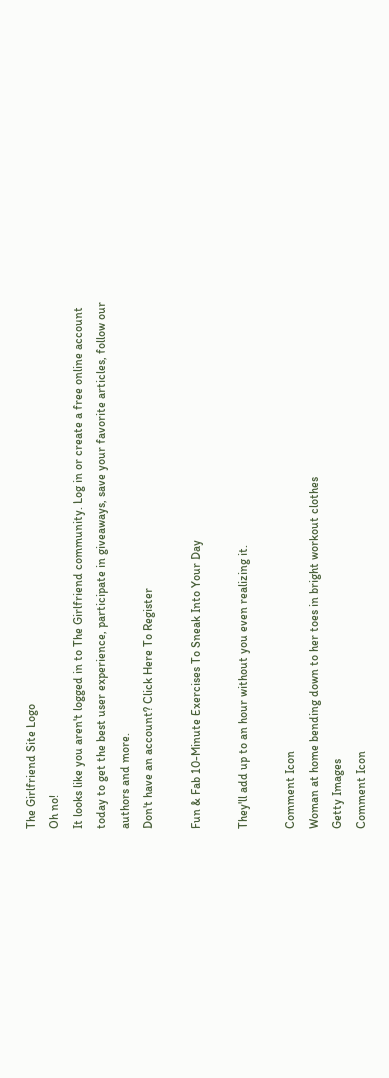The Girlfriend Site Logo
Oh no!
It looks like you aren't logged in to The Girlfriend community. Log in or create a free online account today to get the best user experience, participate in giveaways, save your favorite articles, follow our authors and more.
Don't have an account? Click Here To Register

Fun & Fab 10-Minute Exercises To Sneak Into Your Day

They'll add up to an hour without you even realizing it.

Comment Icon
Woman at home bending down to her toes in bright workout clothes
Getty Images
Comment Icon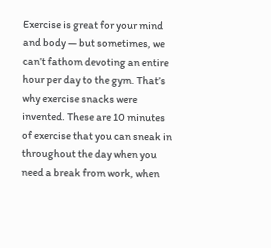Exercise is great for your mind and body — but sometimes, we can’t fathom devoting an entire hour per day to the gym. That’s why exercise snacks were invented. These are 10 minutes of exercise that you can sneak in throughout the day when you need a break from work, when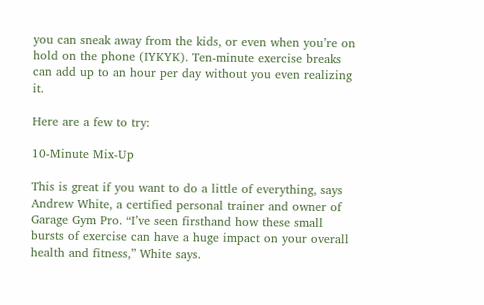you can sneak away from the kids, or even when you’re on hold on the phone (IYKYK). Ten-minute exercise breaks can add up to an hour per day without you even realizing it.

Here are a few to try:

10-Minute Mix-Up

This is great if you want to do a little of everything, says Andrew White, a certified personal trainer and owner of Garage Gym Pro. “I’ve seen firsthand how these small bursts of exercise can have a huge impact on your overall health and fitness,” White says.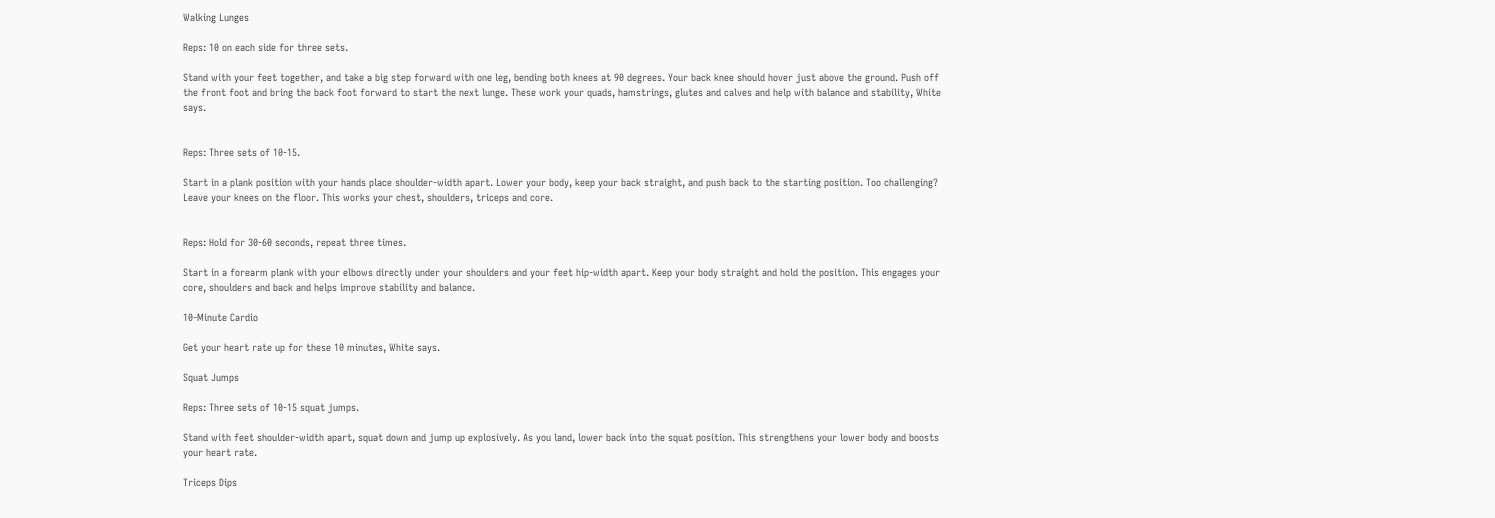Walking Lunges

Reps: 10 on each side for three sets.

Stand with your feet together, and take a big step forward with one leg, bending both knees at 90 degrees. Your back knee should hover just above the ground. Push off the front foot and bring the back foot forward to start the next lunge. These work your quads, hamstrings, glutes and calves and help with balance and stability, White says.


Reps: Three sets of 10-15.

Start in a plank position with your hands place shoulder-width apart. Lower your body, keep your back straight, and push back to the starting position. Too challenging? Leave your knees on the floor. This works your chest, shoulders, triceps and core.


Reps: Hold for 30-60 seconds, repeat three times.

Start in a forearm plank with your elbows directly under your shoulders and your feet hip-width apart. Keep your body straight and hold the position. This engages your core, shoulders and back and helps improve stability and balance.

10-Minute Cardio

Get your heart rate up for these 10 minutes, White says.

Squat Jumps

Reps: Three sets of 10-15 squat jumps.

Stand with feet shoulder-width apart, squat down and jump up explosively. As you land, lower back into the squat position. This strengthens your lower body and boosts your heart rate.

Triceps Dips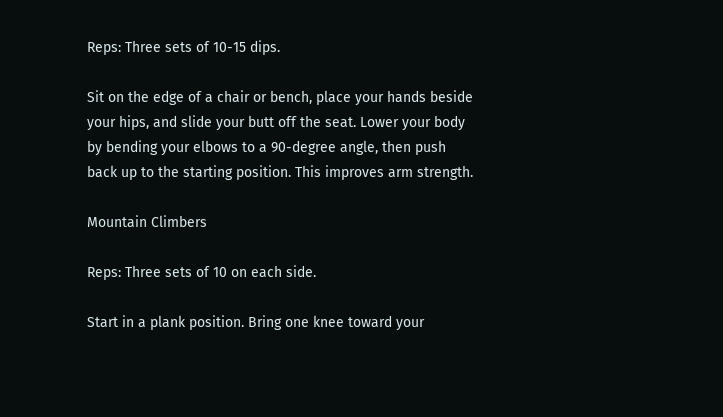Reps: Three sets of 10-15 dips.

Sit on the edge of a chair or bench, place your hands beside your hips, and slide your butt off the seat. Lower your body by bending your elbows to a 90-degree angle, then push back up to the starting position. This improves arm strength.

Mountain Climbers

Reps: Three sets of 10 on each side.

Start in a plank position. Bring one knee toward your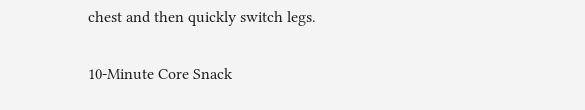chest and then quickly switch legs.

10-Minute Core Snack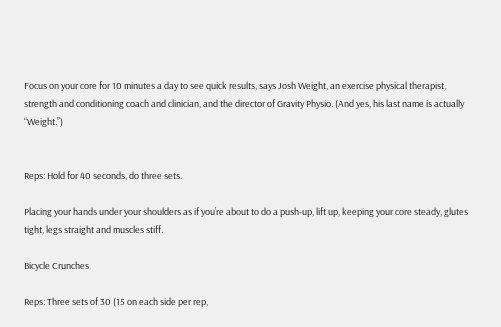Focus on your core for 10 minutes a day to see quick results, says Josh Weight, an exercise physical therapist, strength and conditioning coach and clinician, and the director of Gravity Physio. (And yes, his last name is actually “Weight.”)


Reps: Hold for 40 seconds, do three sets.

Placing your hands under your shoulders as if you’re about to do a push-up, lift up, keeping your core steady, glutes tight, legs straight and muscles stiff.

Bicycle Crunches

Reps: Three sets of 30 (15 on each side per rep,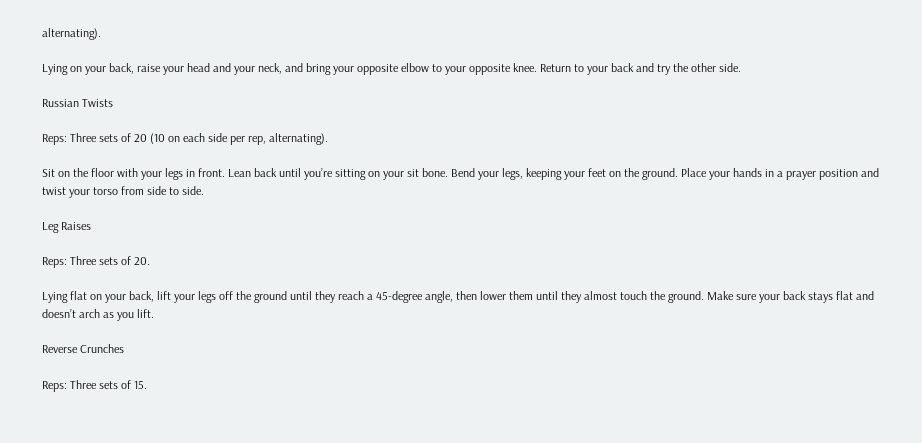alternating).

Lying on your back, raise your head and your neck, and bring your opposite elbow to your opposite knee. Return to your back and try the other side.

Russian Twists

Reps: Three sets of 20 (10 on each side per rep, alternating).

Sit on the floor with your legs in front. Lean back until you’re sitting on your sit bone. Bend your legs, keeping your feet on the ground. Place your hands in a prayer position and twist your torso from side to side.

Leg Raises

Reps: Three sets of 20.

Lying flat on your back, lift your legs off the ground until they reach a 45-degree angle, then lower them until they almost touch the ground. Make sure your back stays flat and doesn’t arch as you lift.

Reverse Crunches

Reps: Three sets of 15.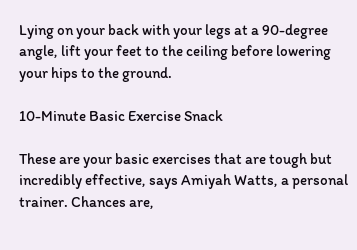Lying on your back with your legs at a 90-degree angle, lift your feet to the ceiling before lowering your hips to the ground.

10-Minute Basic Exercise Snack

These are your basic exercises that are tough but incredibly effective, says Amiyah Watts, a personal trainer. Chances are,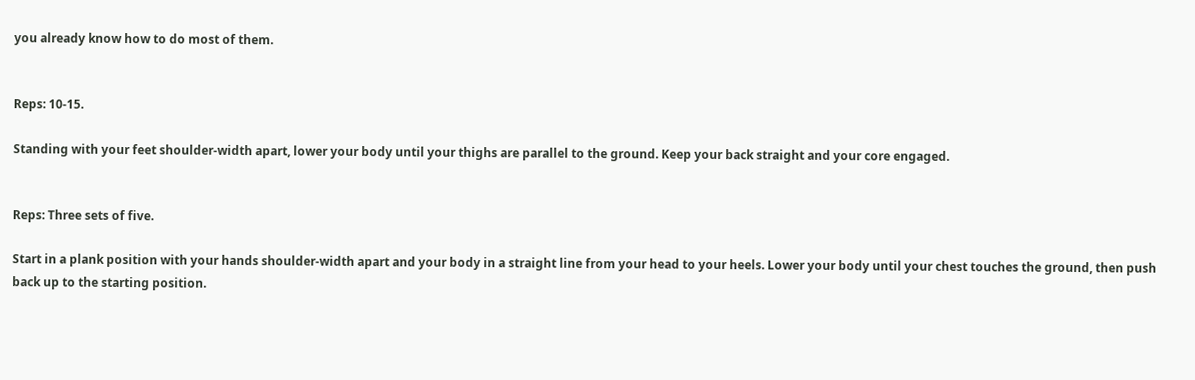you already know how to do most of them.


Reps: 10-15.

Standing with your feet shoulder-width apart, lower your body until your thighs are parallel to the ground. Keep your back straight and your core engaged.


Reps: Three sets of five.

Start in a plank position with your hands shoulder-width apart and your body in a straight line from your head to your heels. Lower your body until your chest touches the ground, then push back up to the starting position.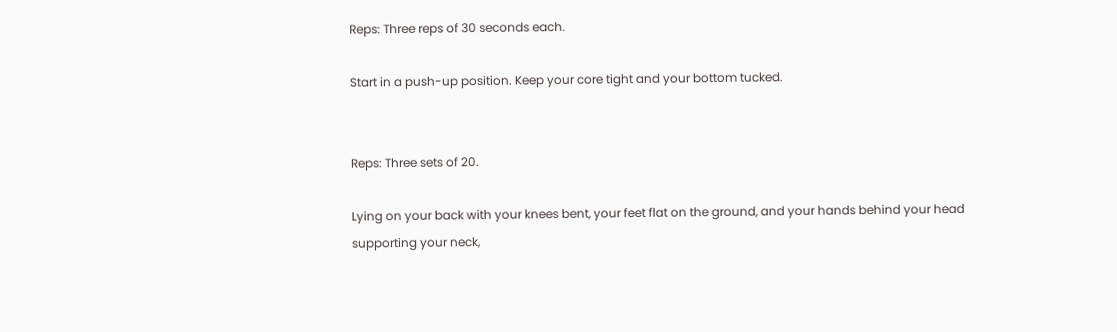Reps: Three reps of 30 seconds each.

Start in a push-up position. Keep your core tight and your bottom tucked.


Reps: Three sets of 20.

Lying on your back with your knees bent, your feet flat on the ground, and your hands behind your head supporting your neck,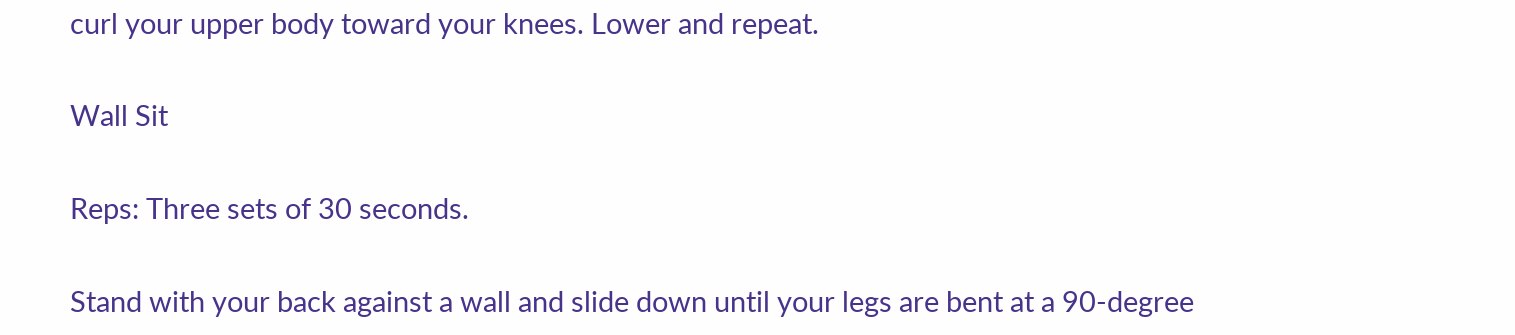curl your upper body toward your knees. Lower and repeat.

Wall Sit

Reps: Three sets of 30 seconds.

Stand with your back against a wall and slide down until your legs are bent at a 90-degree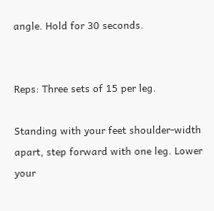angle. Hold for 30 seconds.


Reps: Three sets of 15 per leg.

Standing with your feet shoulder-width apart, step forward with one leg. Lower your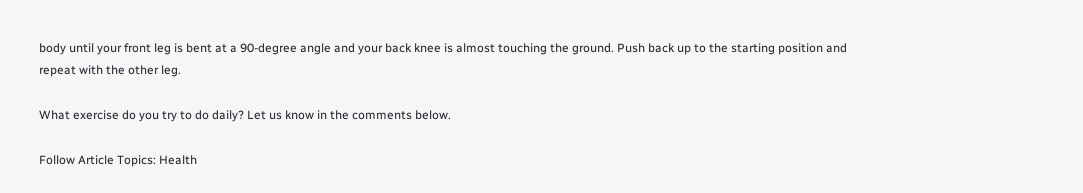body until your front leg is bent at a 90-degree angle and your back knee is almost touching the ground. Push back up to the starting position and repeat with the other leg.

What exercise do you try to do daily? Let us know in the comments below.

Follow Article Topics: Health